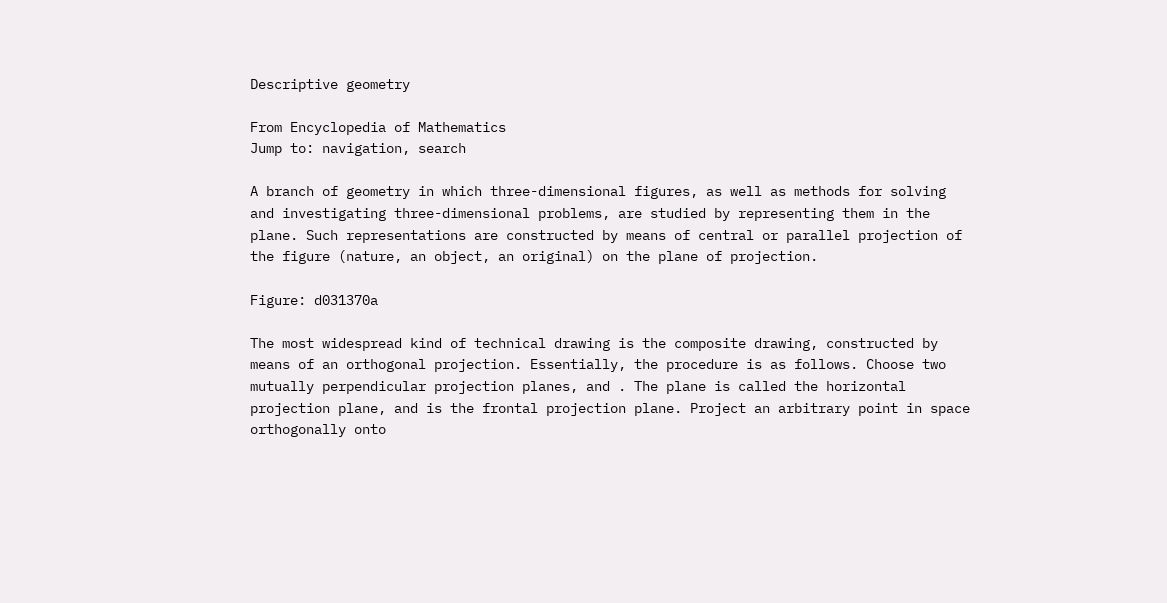Descriptive geometry

From Encyclopedia of Mathematics
Jump to: navigation, search

A branch of geometry in which three-dimensional figures, as well as methods for solving and investigating three-dimensional problems, are studied by representing them in the plane. Such representations are constructed by means of central or parallel projection of the figure (nature, an object, an original) on the plane of projection.

Figure: d031370a

The most widespread kind of technical drawing is the composite drawing, constructed by means of an orthogonal projection. Essentially, the procedure is as follows. Choose two mutually perpendicular projection planes, and . The plane is called the horizontal projection plane, and is the frontal projection plane. Project an arbitrary point in space orthogonally onto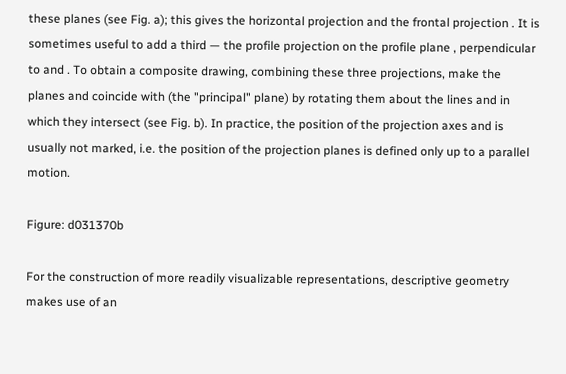these planes (see Fig. a); this gives the horizontal projection and the frontal projection . It is sometimes useful to add a third — the profile projection on the profile plane , perpendicular to and . To obtain a composite drawing, combining these three projections, make the planes and coincide with (the "principal" plane) by rotating them about the lines and in which they intersect (see Fig. b). In practice, the position of the projection axes and is usually not marked, i.e. the position of the projection planes is defined only up to a parallel motion.

Figure: d031370b

For the construction of more readily visualizable representations, descriptive geometry makes use of an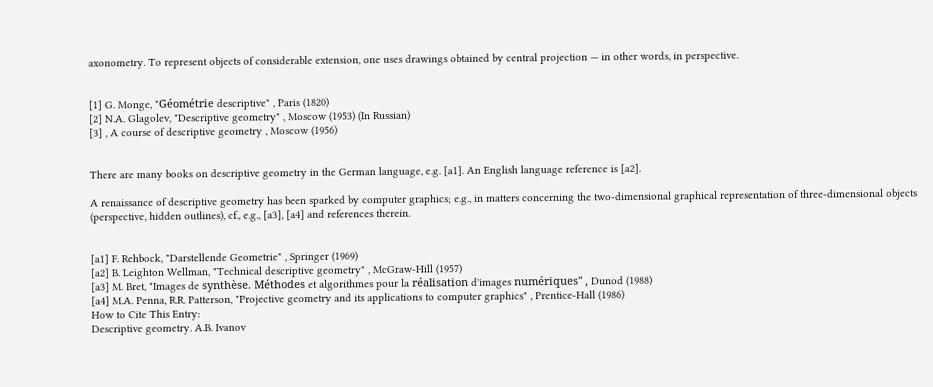axonometry. To represent objects of considerable extension, one uses drawings obtained by central projection — in other words, in perspective.


[1] G. Monge, "Géométrie descriptive" , Paris (1820)
[2] N.A. Glagolev, "Descriptive geometry" , Moscow (1953) (In Russian)
[3] , A course of descriptive geometry , Moscow (1956)


There are many books on descriptive geometry in the German language, e.g. [a1]. An English language reference is [a2].

A renaissance of descriptive geometry has been sparked by computer graphics; e.g., in matters concerning the two-dimensional graphical representation of three-dimensional objects (perspective, hidden outlines), cf., e.g., [a3], [a4] and references therein.


[a1] F. Rehbock, "Darstellende Geometrie" , Springer (1969)
[a2] B. Leighton Wellman, "Technical descriptive geometry" , McGraw-Hill (1957)
[a3] M. Bret, "Images de synthèse. Méthodes et algorithmes pour la réalisation d'images numériques" , Dunod (1988)
[a4] M.A. Penna, R.R. Patterson, "Projective geometry and its applications to computer graphics" , Prentice-Hall (1986)
How to Cite This Entry:
Descriptive geometry. A.B. Ivanov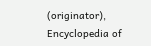(originator), Encyclopedia of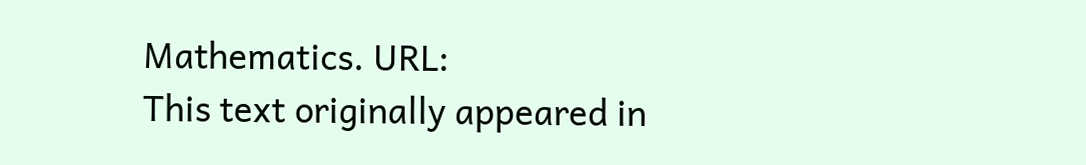Mathematics. URL:
This text originally appeared in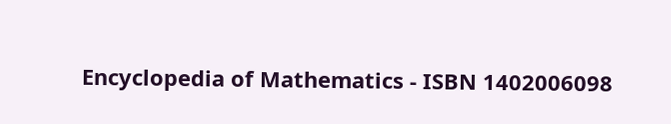Encyclopedia of Mathematics - ISBN 1402006098